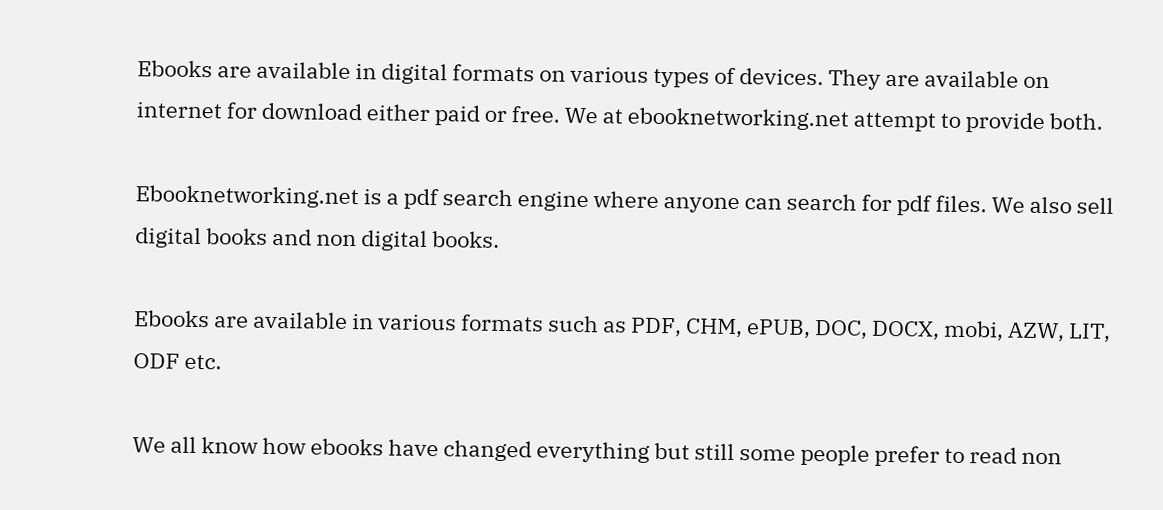Ebooks are available in digital formats on various types of devices. They are available on internet for download either paid or free. We at ebooknetworking.net attempt to provide both.

Ebooknetworking.net is a pdf search engine where anyone can search for pdf files. We also sell digital books and non digital books.

Ebooks are available in various formats such as PDF, CHM, ePUB, DOC, DOCX, mobi, AZW, LIT, ODF etc.

We all know how ebooks have changed everything but still some people prefer to read non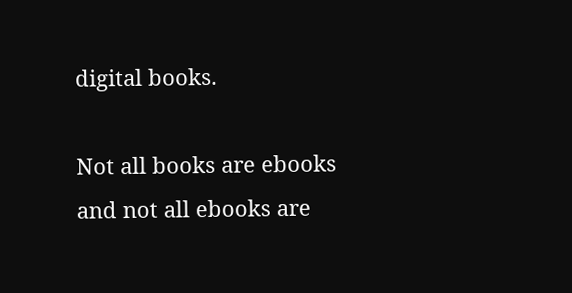digital books.

Not all books are ebooks and not all ebooks are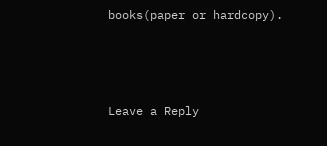books(paper or hardcopy).



Leave a Reply